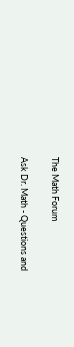The Math Forum

Ask Dr. Math - Questions and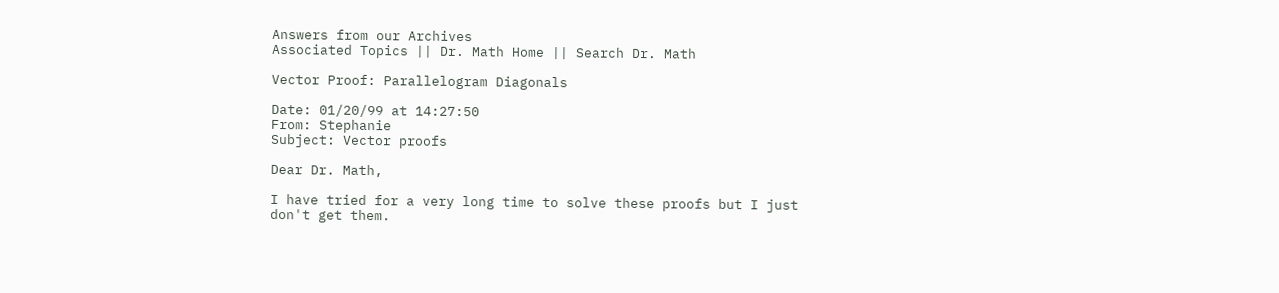Answers from our Archives
Associated Topics || Dr. Math Home || Search Dr. Math

Vector Proof: Parallelogram Diagonals

Date: 01/20/99 at 14:27:50
From: Stephanie
Subject: Vector proofs

Dear Dr. Math,

I have tried for a very long time to solve these proofs but I just
don't get them.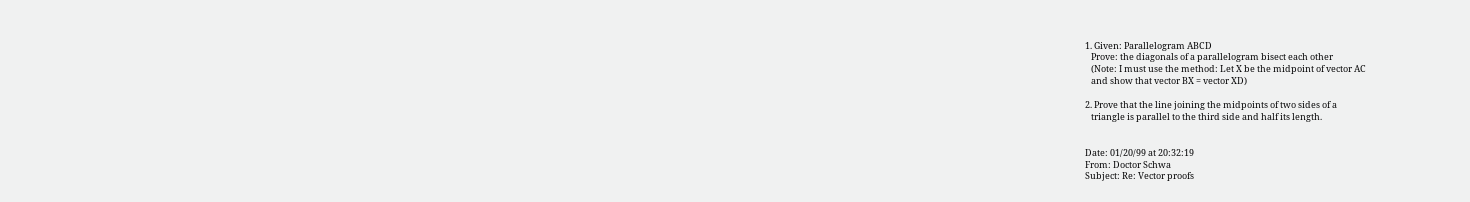1. Given: Parallelogram ABCD
   Prove: the diagonals of a parallelogram bisect each other
   (Note: I must use the method: Let X be the midpoint of vector AC
   and show that vector BX = vector XD)

2. Prove that the line joining the midpoints of two sides of a
   triangle is parallel to the third side and half its length.


Date: 01/20/99 at 20:32:19
From: Doctor Schwa
Subject: Re: Vector proofs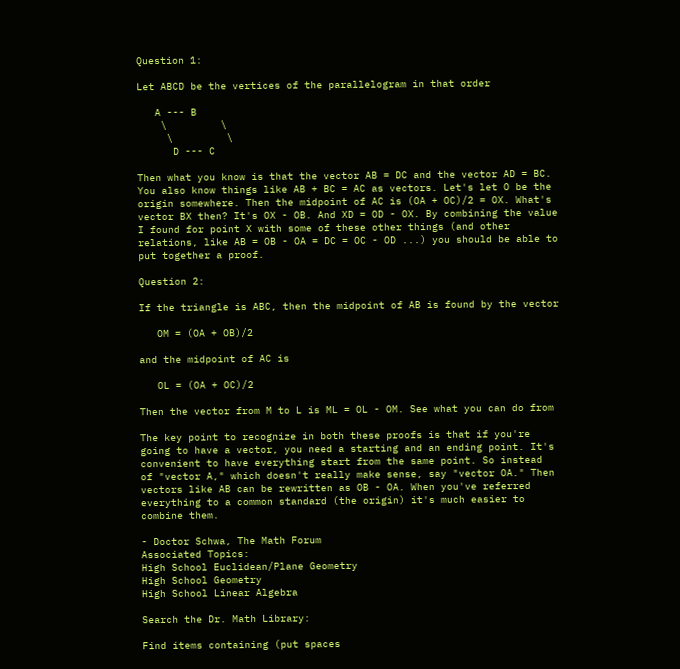Question 1:

Let ABCD be the vertices of the parallelogram in that order

   A --- B
    \         \
     \         \
      D --- C

Then what you know is that the vector AB = DC and the vector AD = BC.
You also know things like AB + BC = AC as vectors. Let's let O be the
origin somewhere. Then the midpoint of AC is (OA + OC)/2 = OX. What's
vector BX then? It's OX - OB. And XD = OD - OX. By combining the value
I found for point X with some of these other things (and other
relations, like AB = OB - OA = DC = OC - OD ...) you should be able to
put together a proof.

Question 2:

If the triangle is ABC, then the midpoint of AB is found by the vector

   OM = (OA + OB)/2

and the midpoint of AC is

   OL = (OA + OC)/2

Then the vector from M to L is ML = OL - OM. See what you can do from

The key point to recognize in both these proofs is that if you're
going to have a vector, you need a starting and an ending point. It's
convenient to have everything start from the same point. So instead
of "vector A," which doesn't really make sense, say "vector OA." Then
vectors like AB can be rewritten as OB - OA. When you've referred
everything to a common standard (the origin) it's much easier to
combine them.

- Doctor Schwa, The Math Forum
Associated Topics:
High School Euclidean/Plane Geometry
High School Geometry
High School Linear Algebra

Search the Dr. Math Library:

Find items containing (put spaces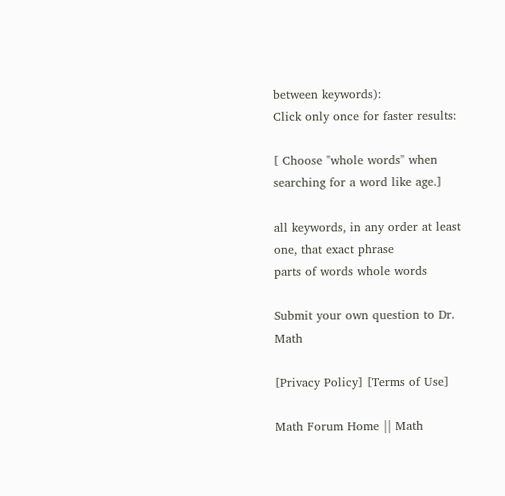between keywords):
Click only once for faster results:

[ Choose "whole words" when searching for a word like age.]

all keywords, in any order at least one, that exact phrase
parts of words whole words

Submit your own question to Dr. Math

[Privacy Policy] [Terms of Use]

Math Forum Home || Math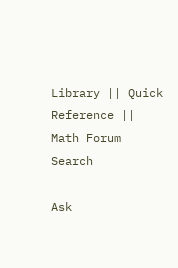Library || Quick Reference || Math Forum Search

Ask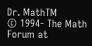Dr. MathTM
© 1994- The Math Forum at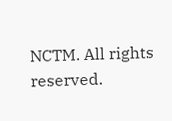NCTM. All rights reserved.